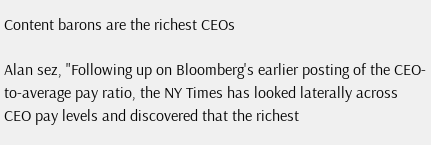Content barons are the richest CEOs

Alan sez, "Following up on Bloomberg's earlier posting of the CEO-to-average pay ratio, the NY Times has looked laterally across CEO pay levels and discovered that the richest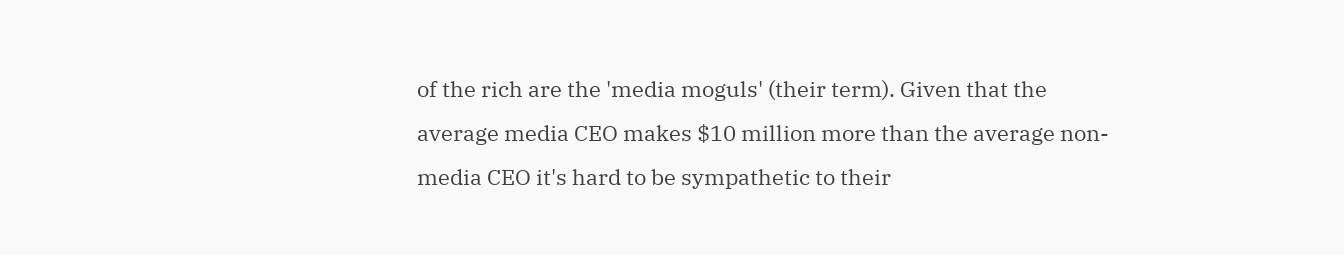of the rich are the 'media moguls' (their term). Given that the average media CEO makes $10 million more than the average non-media CEO it's hard to be sympathetic to their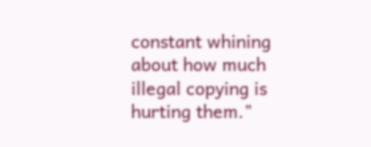constant whining about how much illegal copying is hurting them."